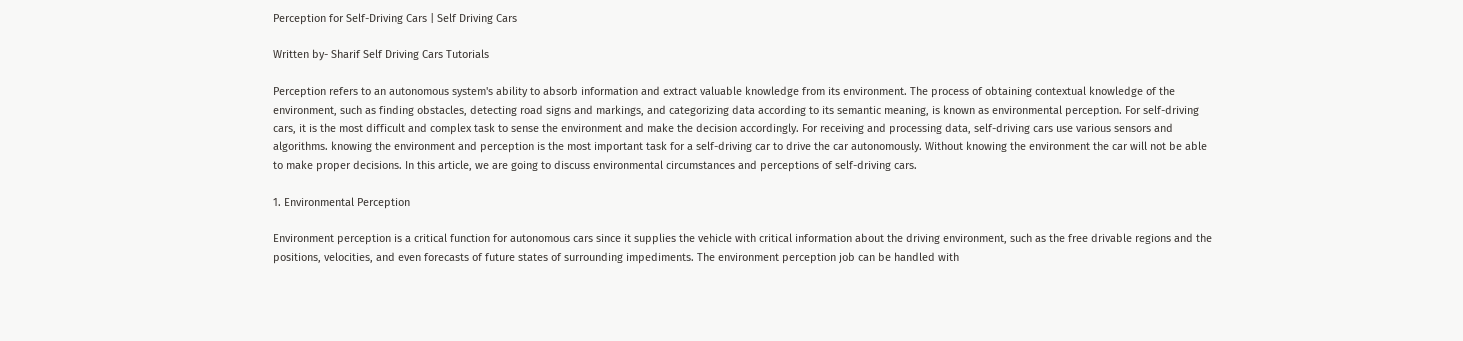Perception for Self-Driving Cars | Self Driving Cars

Written by- Sharif Self Driving Cars Tutorials

Perception refers to an autonomous system's ability to absorb information and extract valuable knowledge from its environment. The process of obtaining contextual knowledge of the environment, such as finding obstacles, detecting road signs and markings, and categorizing data according to its semantic meaning, is known as environmental perception. For self-driving cars, it is the most difficult and complex task to sense the environment and make the decision accordingly. For receiving and processing data, self-driving cars use various sensors and algorithms. knowing the environment and perception is the most important task for a self-driving car to drive the car autonomously. Without knowing the environment the car will not be able to make proper decisions. In this article, we are going to discuss environmental circumstances and perceptions of self-driving cars.

1. Environmental Perception

Environment perception is a critical function for autonomous cars since it supplies the vehicle with critical information about the driving environment, such as the free drivable regions and the positions, velocities, and even forecasts of future states of surrounding impediments. The environment perception job can be handled with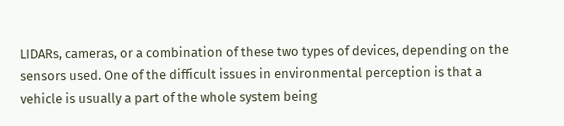LIDARs, cameras, or a combination of these two types of devices, depending on the sensors used. One of the difficult issues in environmental perception is that a vehicle is usually a part of the whole system being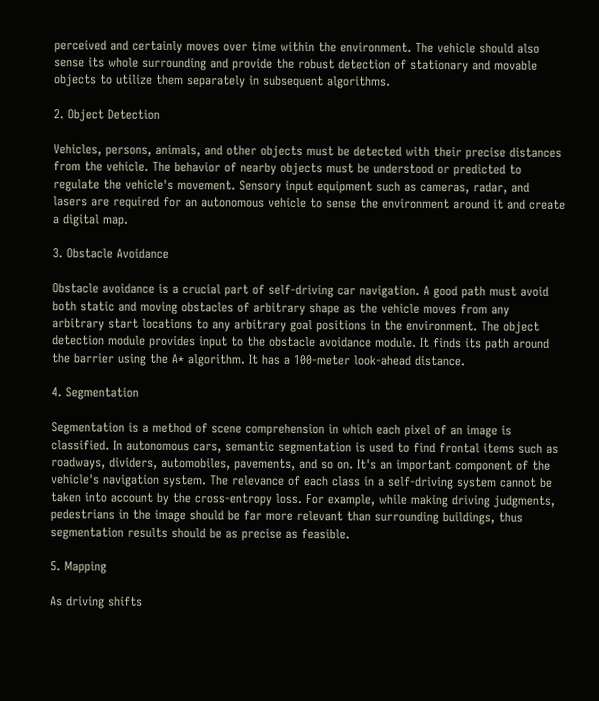perceived and certainly moves over time within the environment. The vehicle should also sense its whole surrounding and provide the robust detection of stationary and movable objects to utilize them separately in subsequent algorithms.

2. Object Detection

Vehicles, persons, animals, and other objects must be detected with their precise distances from the vehicle. The behavior of nearby objects must be understood or predicted to regulate the vehicle's movement. Sensory input equipment such as cameras, radar, and lasers are required for an autonomous vehicle to sense the environment around it and create a digital map.

3. Obstacle Avoidance

Obstacle avoidance is a crucial part of self-driving car navigation. A good path must avoid both static and moving obstacles of arbitrary shape as the vehicle moves from any arbitrary start locations to any arbitrary goal positions in the environment. The object detection module provides input to the obstacle avoidance module. It finds its path around the barrier using the A* algorithm. It has a 100-meter look-ahead distance.

4. Segmentation

Segmentation is a method of scene comprehension in which each pixel of an image is classified. In autonomous cars, semantic segmentation is used to find frontal items such as roadways, dividers, automobiles, pavements, and so on. It's an important component of the vehicle's navigation system. The relevance of each class in a self-driving system cannot be taken into account by the cross-entropy loss. For example, while making driving judgments, pedestrians in the image should be far more relevant than surrounding buildings, thus segmentation results should be as precise as feasible.

5. Mapping

As driving shifts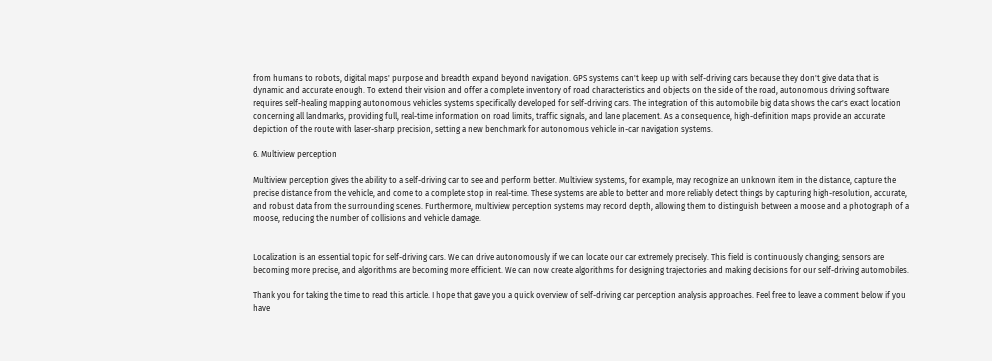from humans to robots, digital maps' purpose and breadth expand beyond navigation. GPS systems can't keep up with self-driving cars because they don't give data that is dynamic and accurate enough. To extend their vision and offer a complete inventory of road characteristics and objects on the side of the road, autonomous driving software requires self-healing mapping autonomous vehicles systems specifically developed for self-driving cars. The integration of this automobile big data shows the car's exact location concerning all landmarks, providing full, real-time information on road limits, traffic signals, and lane placement. As a consequence, high-definition maps provide an accurate depiction of the route with laser-sharp precision, setting a new benchmark for autonomous vehicle in-car navigation systems.

6. Multiview perception

Multiview perception gives the ability to a self-driving car to see and perform better. Multiview systems, for example, may recognize an unknown item in the distance, capture the precise distance from the vehicle, and come to a complete stop in real-time. These systems are able to better and more reliably detect things by capturing high-resolution, accurate, and robust data from the surrounding scenes. Furthermore, multiview perception systems may record depth, allowing them to distinguish between a moose and a photograph of a moose, reducing the number of collisions and vehicle damage.


Localization is an essential topic for self-driving cars. We can drive autonomously if we can locate our car extremely precisely. This field is continuously changing; sensors are becoming more precise, and algorithms are becoming more efficient. We can now create algorithms for designing trajectories and making decisions for our self-driving automobiles.

Thank you for taking the time to read this article. I hope that gave you a quick overview of self-driving car perception analysis approaches. Feel free to leave a comment below if you have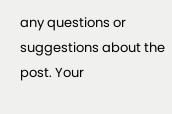any questions or suggestions about the post. Your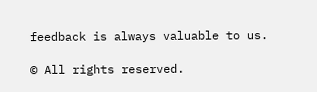feedback is always valuable to us.

© All rights reserved.